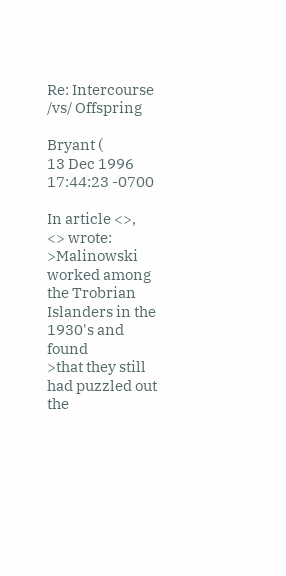Re: Intercourse /vs/ Offspring

Bryant (
13 Dec 1996 17:44:23 -0700

In article <>,
<> wrote:
>Malinowski worked among the Trobrian Islanders in the 1930's and found
>that they still had puzzled out the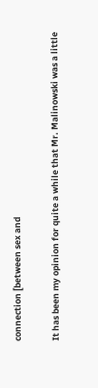connection [between sex and

It has been my opinion for quite a while that Mr. Malinowski was a little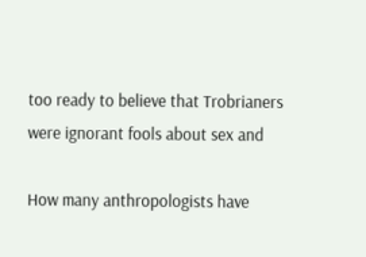too ready to believe that Trobrianers were ignorant fools about sex and

How many anthropologists have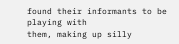found their informants to be playing with
them, making up silly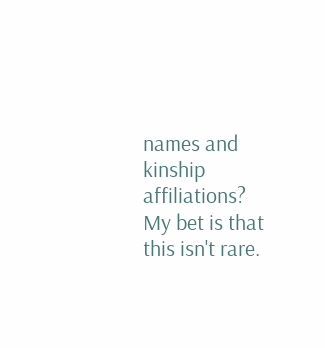names and kinship affiliations? My bet is that
this isn't rare.